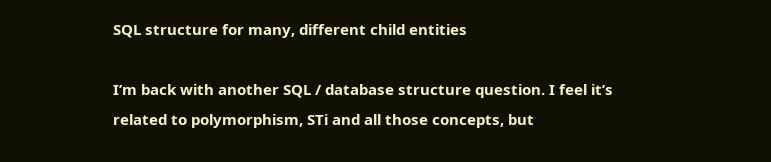SQL structure for many, different child entities

I’m back with another SQL / database structure question. I feel it’s related to polymorphism, STi and all those concepts, but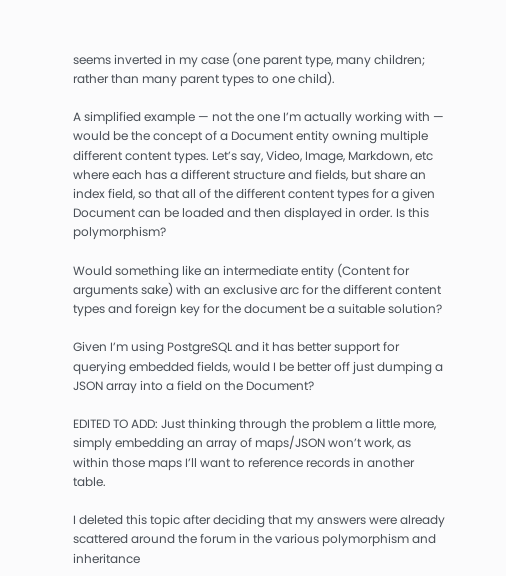seems inverted in my case (one parent type, many children; rather than many parent types to one child).

A simplified example — not the one I’m actually working with — would be the concept of a Document entity owning multiple different content types. Let’s say, Video, Image, Markdown, etc where each has a different structure and fields, but share an index field, so that all of the different content types for a given Document can be loaded and then displayed in order. Is this polymorphism?

Would something like an intermediate entity (Content for arguments sake) with an exclusive arc for the different content types and foreign key for the document be a suitable solution?

Given I’m using PostgreSQL and it has better support for querying embedded fields, would I be better off just dumping a JSON array into a field on the Document?

EDITED TO ADD: Just thinking through the problem a little more, simply embedding an array of maps/JSON won’t work, as within those maps I’ll want to reference records in another table.

I deleted this topic after deciding that my answers were already scattered around the forum in the various polymorphism and inheritance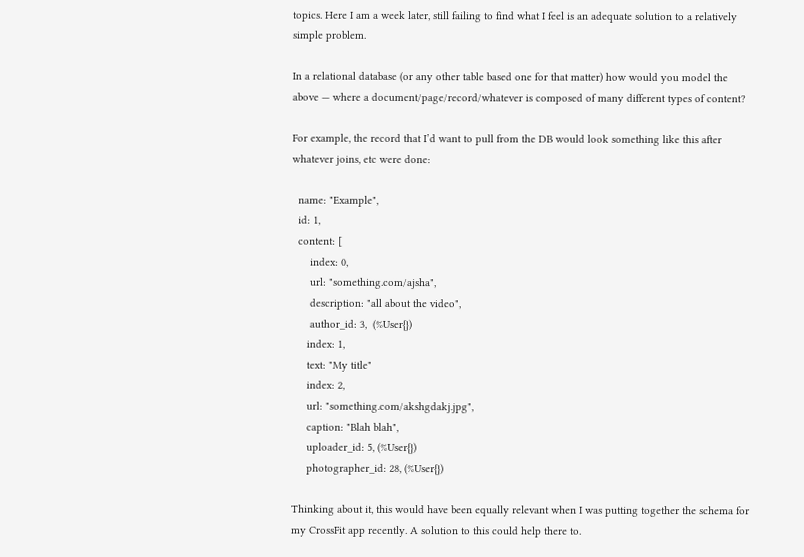topics. Here I am a week later, still failing to find what I feel is an adequate solution to a relatively simple problem.

In a relational database (or any other table based one for that matter) how would you model the above — where a document/page/record/whatever is composed of many different types of content?

For example, the record that I’d want to pull from the DB would look something like this after whatever joins, etc were done:

  name: "Example",
  id: 1,
  content: [
      index: 0,
      url: "something.com/ajsha",
      description: "all about the video",
      author_id: 3,  (%User{})
     index: 1,
     text: "My title"
     index: 2,
     url: "something.com/akshgdakj.jpg",
     caption: "Blah blah",
     uploader_id: 5, (%User{})
     photographer_id: 28, (%User{})

Thinking about it, this would have been equally relevant when I was putting together the schema for my CrossFit app recently. A solution to this could help there to.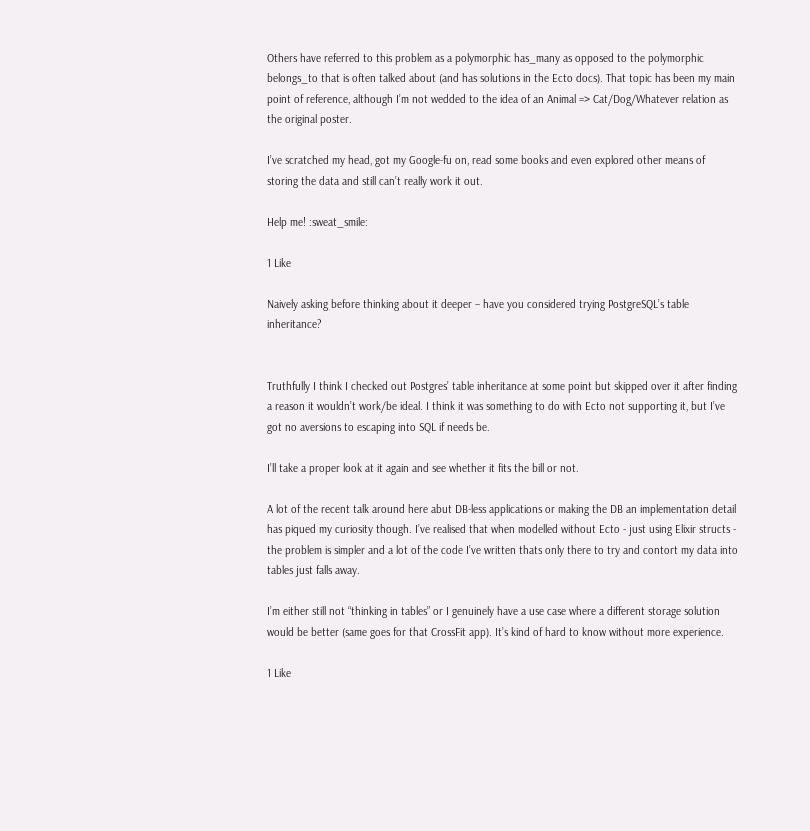Others have referred to this problem as a polymorphic has_many as opposed to the polymorphic belongs_to that is often talked about (and has solutions in the Ecto docs). That topic has been my main point of reference, although I’m not wedded to the idea of an Animal => Cat/Dog/Whatever relation as the original poster.

I’ve scratched my head, got my Google-fu on, read some books and even explored other means of storing the data and still can’t really work it out.

Help me! :sweat_smile:

1 Like

Naively asking before thinking about it deeper – have you considered trying PostgreSQL’s table inheritance?


Truthfully I think I checked out Postgres’ table inheritance at some point but skipped over it after finding a reason it wouldn’t work/be ideal. I think it was something to do with Ecto not supporting it, but I’ve got no aversions to escaping into SQL if needs be.

I’ll take a proper look at it again and see whether it fits the bill or not.

A lot of the recent talk around here abut DB-less applications or making the DB an implementation detail has piqued my curiosity though. I’ve realised that when modelled without Ecto - just using Elixir structs - the problem is simpler and a lot of the code I’ve written thats only there to try and contort my data into tables just falls away.

I’m either still not “thinking in tables” or I genuinely have a use case where a different storage solution would be better (same goes for that CrossFit app). It’s kind of hard to know without more experience.

1 Like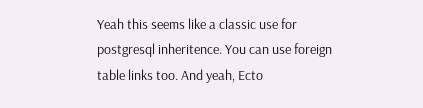Yeah this seems like a classic use for postgresql inheritence. You can use foreign table links too. And yeah, Ecto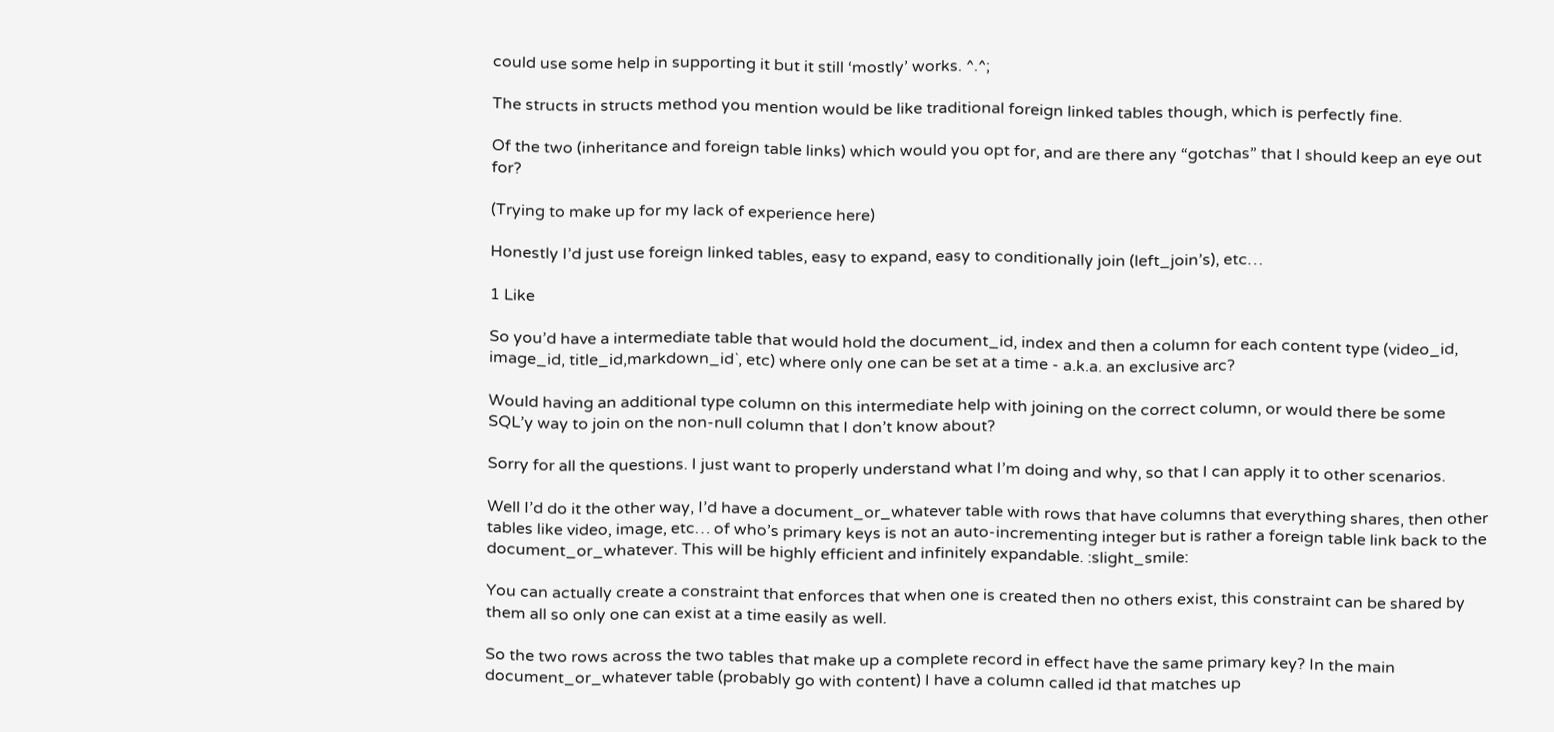could use some help in supporting it but it still ‘mostly’ works. ^.^;

The structs in structs method you mention would be like traditional foreign linked tables though, which is perfectly fine.

Of the two (inheritance and foreign table links) which would you opt for, and are there any “gotchas” that I should keep an eye out for?

(Trying to make up for my lack of experience here)

Honestly I’d just use foreign linked tables, easy to expand, easy to conditionally join (left_join’s), etc…

1 Like

So you’d have a intermediate table that would hold the document_id, index and then a column for each content type (video_id, image_id, title_id,markdown_id`, etc) where only one can be set at a time - a.k.a. an exclusive arc?

Would having an additional type column on this intermediate help with joining on the correct column, or would there be some SQL’y way to join on the non-null column that I don’t know about?

Sorry for all the questions. I just want to properly understand what I’m doing and why, so that I can apply it to other scenarios.

Well I’d do it the other way, I’d have a document_or_whatever table with rows that have columns that everything shares, then other tables like video, image, etc… of who’s primary keys is not an auto-incrementing integer but is rather a foreign table link back to the document_or_whatever. This will be highly efficient and infinitely expandable. :slight_smile:

You can actually create a constraint that enforces that when one is created then no others exist, this constraint can be shared by them all so only one can exist at a time easily as well.

So the two rows across the two tables that make up a complete record in effect have the same primary key? In the main document_or_whatever table (probably go with content) I have a column called id that matches up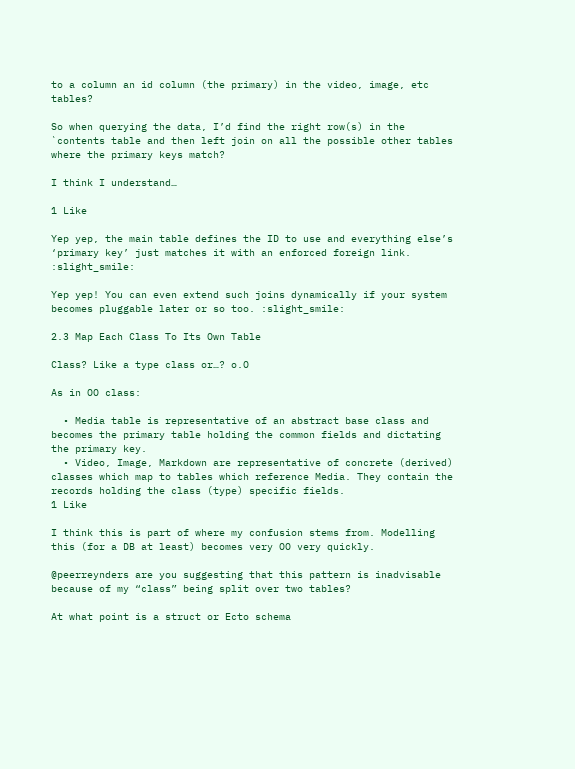to a column an id column (the primary) in the video, image, etc tables?

So when querying the data, I’d find the right row(s) in the `contents table and then left join on all the possible other tables where the primary keys match?

I think I understand…

1 Like

Yep yep, the main table defines the ID to use and everything else’s ‘primary key’ just matches it with an enforced foreign link. :slight_smile:

Yep yep! You can even extend such joins dynamically if your system becomes pluggable later or so too. :slight_smile:

2.3 Map Each Class To Its Own Table

Class? Like a type class or…? o.O

As in OO class:

  • Media table is representative of an abstract base class and becomes the primary table holding the common fields and dictating the primary key.
  • Video, Image, Markdown are representative of concrete (derived) classes which map to tables which reference Media. They contain the records holding the class (type) specific fields.
1 Like

I think this is part of where my confusion stems from. Modelling this (for a DB at least) becomes very OO very quickly.

@peerreynders are you suggesting that this pattern is inadvisable because of my “class” being split over two tables?

At what point is a struct or Ecto schema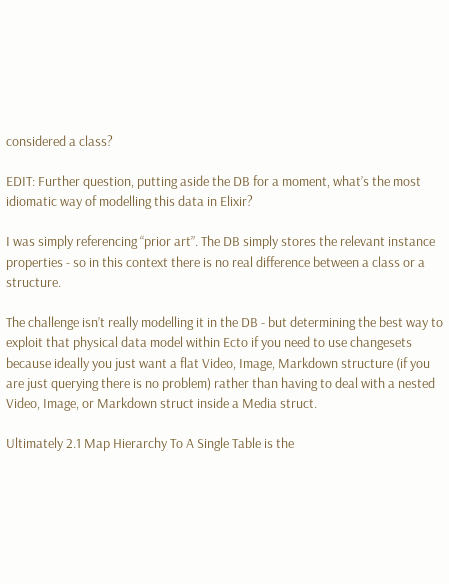considered a class?

EDIT: Further question, putting aside the DB for a moment, what’s the most idiomatic way of modelling this data in Elixir?

I was simply referencing “prior art”. The DB simply stores the relevant instance properties - so in this context there is no real difference between a class or a structure.

The challenge isn’t really modelling it in the DB - but determining the best way to exploit that physical data model within Ecto if you need to use changesets because ideally you just want a flat Video, Image, Markdown structure (if you are just querying there is no problem) rather than having to deal with a nested Video, Image, or Markdown struct inside a Media struct.

Ultimately 2.1 Map Hierarchy To A Single Table is the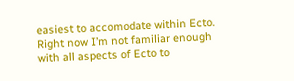easiest to accomodate within Ecto. Right now I’m not familiar enough with all aspects of Ecto to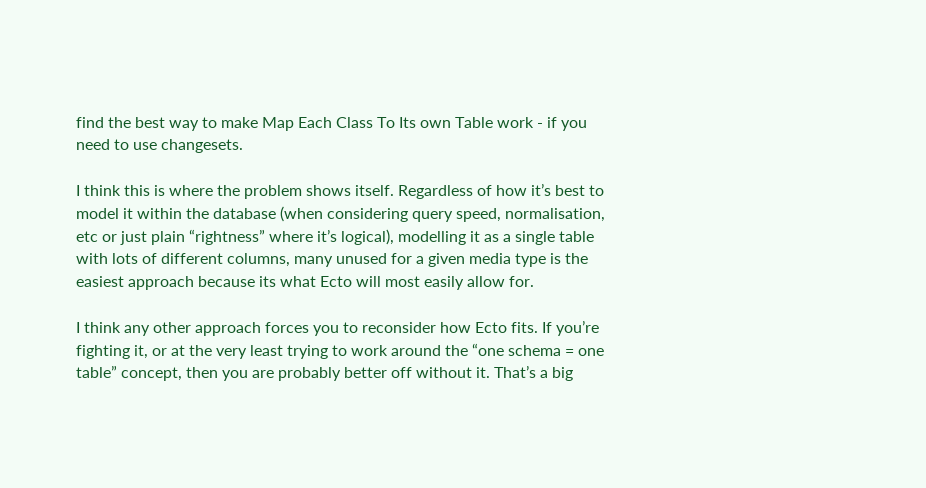find the best way to make Map Each Class To Its own Table work - if you need to use changesets.

I think this is where the problem shows itself. Regardless of how it’s best to model it within the database (when considering query speed, normalisation, etc or just plain “rightness” where it’s logical), modelling it as a single table with lots of different columns, many unused for a given media type is the easiest approach because its what Ecto will most easily allow for.

I think any other approach forces you to reconsider how Ecto fits. If you’re fighting it, or at the very least trying to work around the “one schema = one table” concept, then you are probably better off without it. That’s a big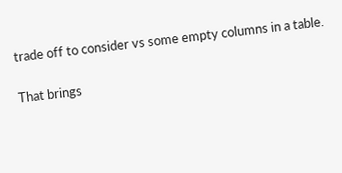trade off to consider vs some empty columns in a table.

That brings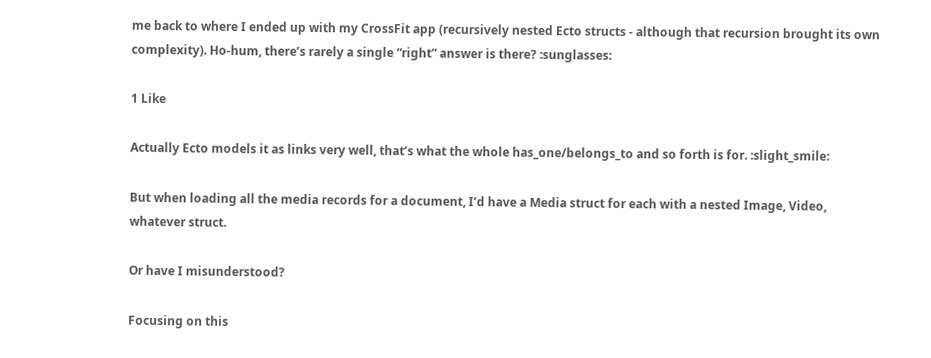me back to where I ended up with my CrossFit app (recursively nested Ecto structs - although that recursion brought its own complexity). Ho-hum, there’s rarely a single “right” answer is there? :sunglasses:

1 Like

Actually Ecto models it as links very well, that’s what the whole has_one/belongs_to and so forth is for. :slight_smile:

But when loading all the media records for a document, I’d have a Media struct for each with a nested Image, Video, whatever struct.

Or have I misunderstood?

Focusing on this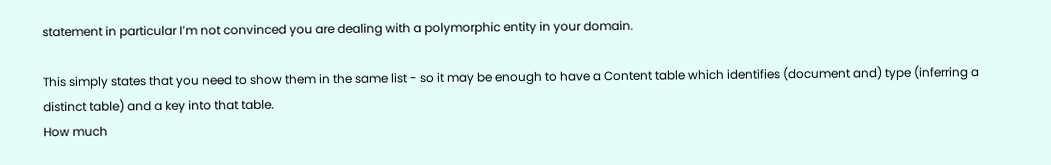statement in particular I’m not convinced you are dealing with a polymorphic entity in your domain.

This simply states that you need to show them in the same list - so it may be enough to have a Content table which identifies (document and) type (inferring a distinct table) and a key into that table.
How much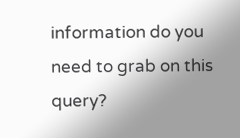information do you need to grab on this query?